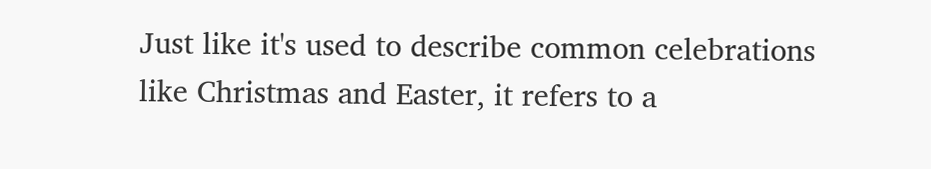Just like it's used to describe common celebrations like Christmas and Easter, it refers to a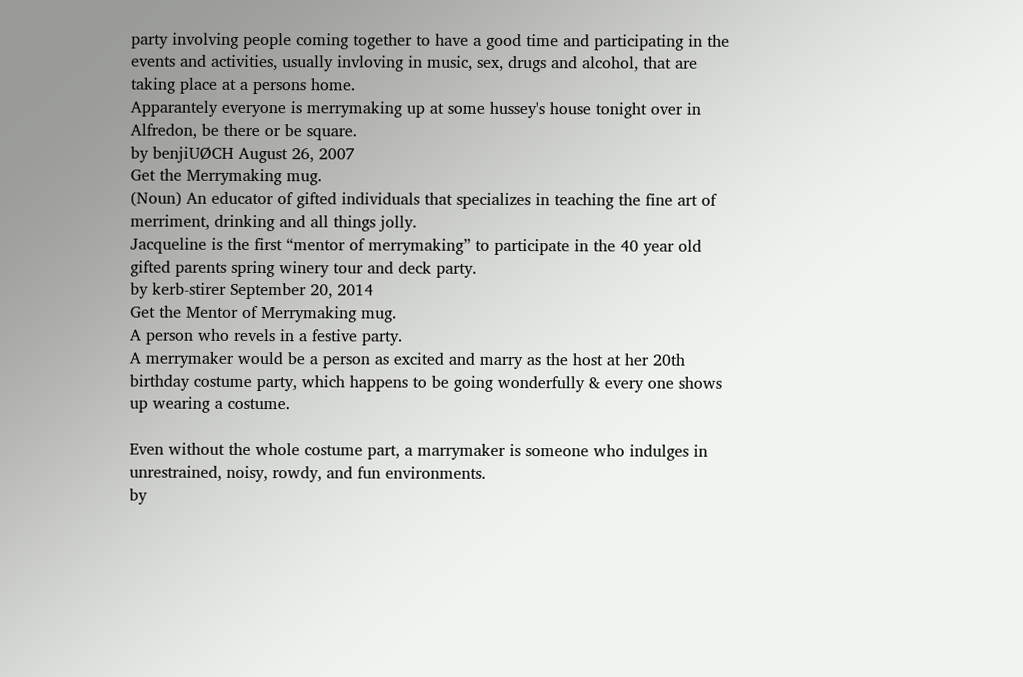party involving people coming together to have a good time and participating in the events and activities, usually invloving in music, sex, drugs and alcohol, that are taking place at a persons home.
Apparantely everyone is merrymaking up at some hussey's house tonight over in Alfredon, be there or be square.
by benjiUØCH August 26, 2007
Get the Merrymaking mug.
(Noun) An educator of gifted individuals that specializes in teaching the fine art of merriment, drinking and all things jolly.
Jacqueline is the first “mentor of merrymaking” to participate in the 40 year old gifted parents spring winery tour and deck party.
by kerb-stirer September 20, 2014
Get the Mentor of Merrymaking mug.
A person who revels in a festive party.
A merrymaker would be a person as excited and marry as the host at her 20th birthday costume party, which happens to be going wonderfully & every one shows up wearing a costume.

Even without the whole costume part, a marrymaker is someone who indulges in unrestrained, noisy, rowdy, and fun environments.
by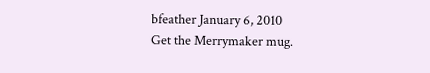bfeather January 6, 2010
Get the Merrymaker mug.